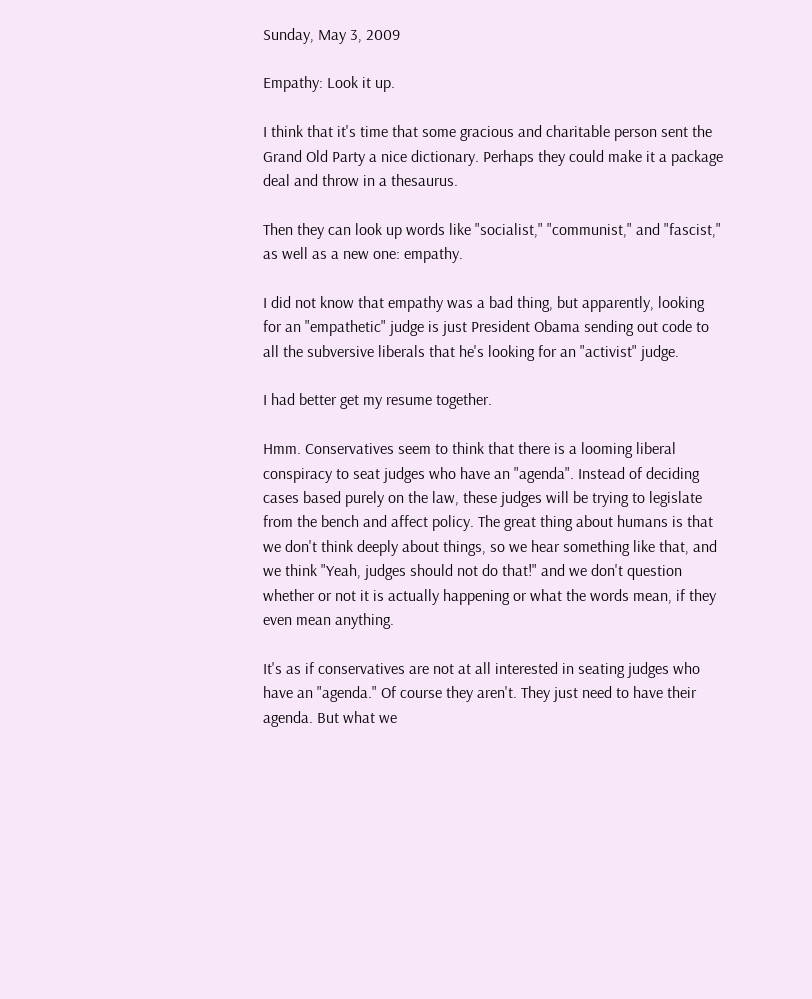Sunday, May 3, 2009

Empathy: Look it up.

I think that it's time that some gracious and charitable person sent the Grand Old Party a nice dictionary. Perhaps they could make it a package deal and throw in a thesaurus.

Then they can look up words like "socialist," "communist," and "fascist," as well as a new one: empathy.

I did not know that empathy was a bad thing, but apparently, looking for an "empathetic" judge is just President Obama sending out code to all the subversive liberals that he's looking for an "activist" judge.

I had better get my resume together.

Hmm. Conservatives seem to think that there is a looming liberal conspiracy to seat judges who have an "agenda". Instead of deciding cases based purely on the law, these judges will be trying to legislate from the bench and affect policy. The great thing about humans is that we don't think deeply about things, so we hear something like that, and we think "Yeah, judges should not do that!" and we don't question whether or not it is actually happening or what the words mean, if they even mean anything.

It's as if conservatives are not at all interested in seating judges who have an "agenda." Of course they aren't. They just need to have their agenda. But what we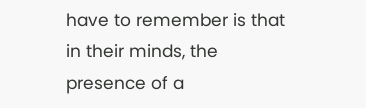have to remember is that in their minds, the presence of a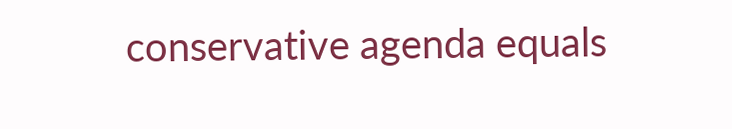conservative agenda equals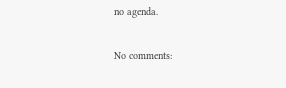no agenda.

No comments: